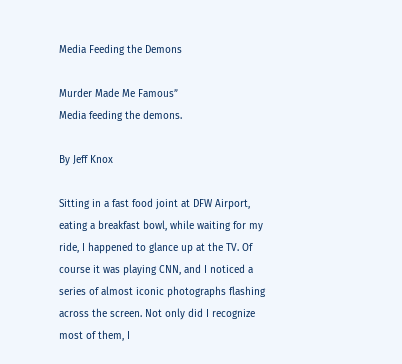Media Feeding the Demons

Murder Made Me Famous”
Media feeding the demons.

By Jeff Knox

Sitting in a fast food joint at DFW Airport, eating a breakfast bowl, while waiting for my ride, I happened to glance up at the TV. Of course it was playing CNN, and I noticed a series of almost iconic photographs flashing across the screen. Not only did I recognize most of them, I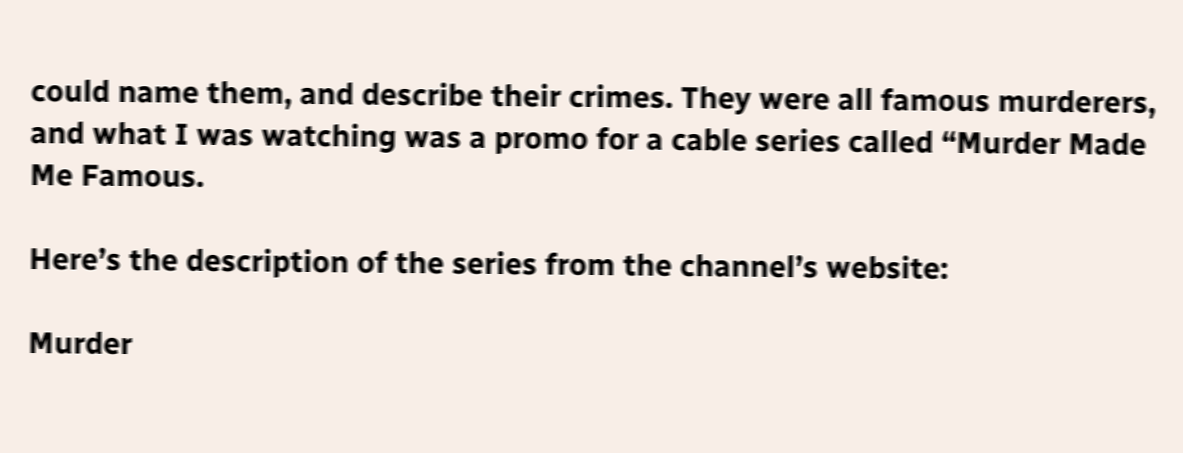could name them, and describe their crimes. They were all famous murderers, and what I was watching was a promo for a cable series called “Murder Made Me Famous.

Here’s the description of the series from the channel’s website:

Murder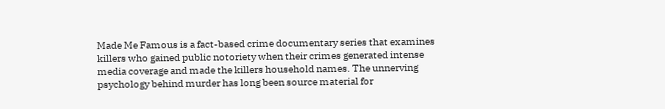Made Me Famous is a fact-based crime documentary series that examines killers who gained public notoriety when their crimes generated intense media coverage and made the killers household names. The unnerving psychology behind murder has long been source material for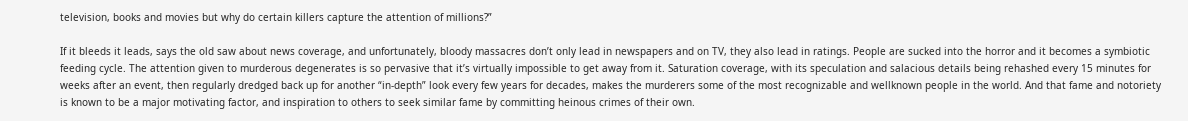television, books and movies but why do certain killers capture the attention of millions?”

If it bleeds it leads, says the old saw about news coverage, and unfortunately, bloody massacres don’t only lead in newspapers and on TV, they also lead in ratings. People are sucked into the horror and it becomes a symbiotic feeding cycle. The attention given to murderous degenerates is so pervasive that it’s virtually impossible to get away from it. Saturation coverage, with its speculation and salacious details being rehashed every 15 minutes for weeks after an event, then regularly dredged back up for another “in-depth” look every few years for decades, makes the murderers some of the most recognizable and wellknown people in the world. And that fame and notoriety is known to be a major motivating factor, and inspiration to others to seek similar fame by committing heinous crimes of their own.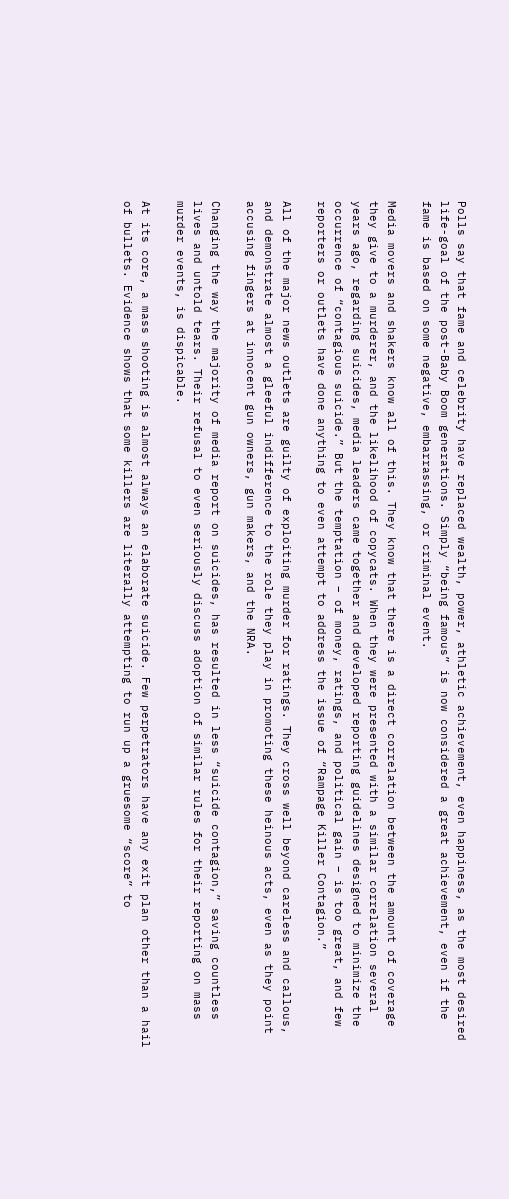Polls say that fame and celebrity have replaced wealth, power, athletic achievement, even happiness, as the most desired life-goal of the post-Baby Boom generations. Simply “being famous” is now considered a great achievement, even if the fame is based on some negative, embarrassing, or criminal event.

Media movers and shakers know all of this. They know that there is a direct correlation between the amount of coverage they give to a murderer, and the likelihood of copycats. When they were presented with a similar correlation several years ago, regarding suicides, media leaders came together and developed reporting guidelines designed to minimize the occurrence of “contagious suicide.” But the temptation – of money, ratings, and political gain – is too great, and few reporters or outlets have done anything to even attempt to address the issue of “Rampage Killer Contagion.”

All of the major news outlets are guilty of exploiting murder for ratings. They cross well beyond careless and callous, and demonstrate almost a gleeful indifference to the role they play in promoting these heinous acts, even as they point accusing fingers at innocent gun owners, gun makers, and the NRA.

Changing the way the majority of media report on suicides, has resulted in less “suicide contagion,” saving countless lives and untold tears. Their refusal to even seriously discuss adoption of similar rules for their reporting on mass murder events, is dispicable.

At its core, a mass shooting is almost always an elaborate suicide. Few perpetrators have any exit plan other than a hail of bullets. Evidence shows that some killers are literally attempting to run up a gruesome “score” to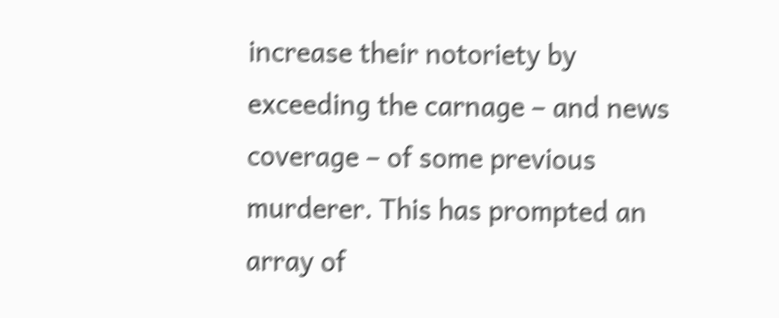increase their notoriety by exceeding the carnage – and news coverage – of some previous murderer. This has prompted an array of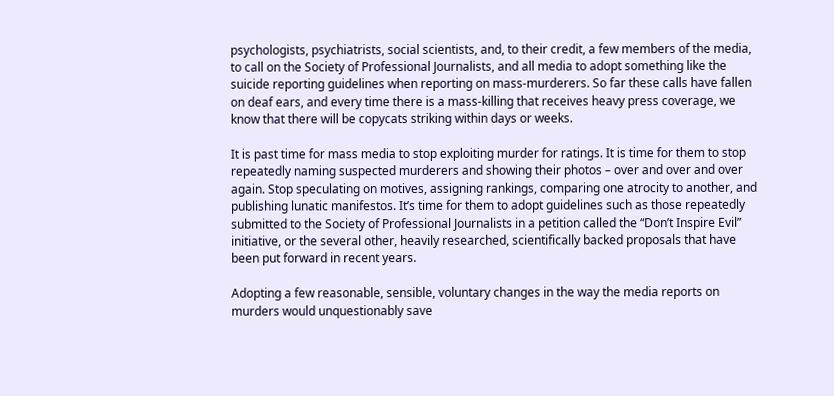psychologists, psychiatrists, social scientists, and, to their credit, a few members of the media, to call on the Society of Professional Journalists, and all media to adopt something like the suicide reporting guidelines when reporting on mass-murderers. So far these calls have fallen on deaf ears, and every time there is a mass-killing that receives heavy press coverage, we know that there will be copycats striking within days or weeks.

It is past time for mass media to stop exploiting murder for ratings. It is time for them to stop repeatedly naming suspected murderers and showing their photos – over and over and over again. Stop speculating on motives, assigning rankings, comparing one atrocity to another, and publishing lunatic manifestos. It’s time for them to adopt guidelines such as those repeatedly submitted to the Society of Professional Journalists in a petition called the “Don’t Inspire Evil” initiative, or the several other, heavily researched, scientifically backed proposals that have been put forward in recent years.

Adopting a few reasonable, sensible, voluntary changes in the way the media reports on murders would unquestionably save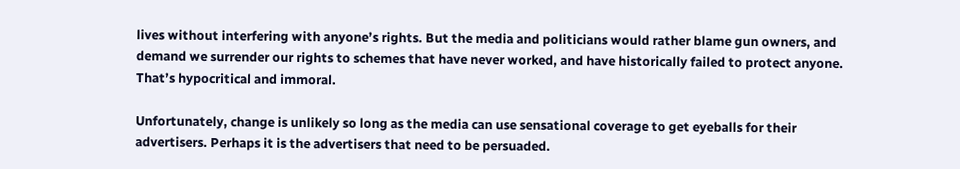lives without interfering with anyone’s rights. But the media and politicians would rather blame gun owners, and demand we surrender our rights to schemes that have never worked, and have historically failed to protect anyone. That’s hypocritical and immoral.

Unfortunately, change is unlikely so long as the media can use sensational coverage to get eyeballs for their advertisers. Perhaps it is the advertisers that need to be persuaded.